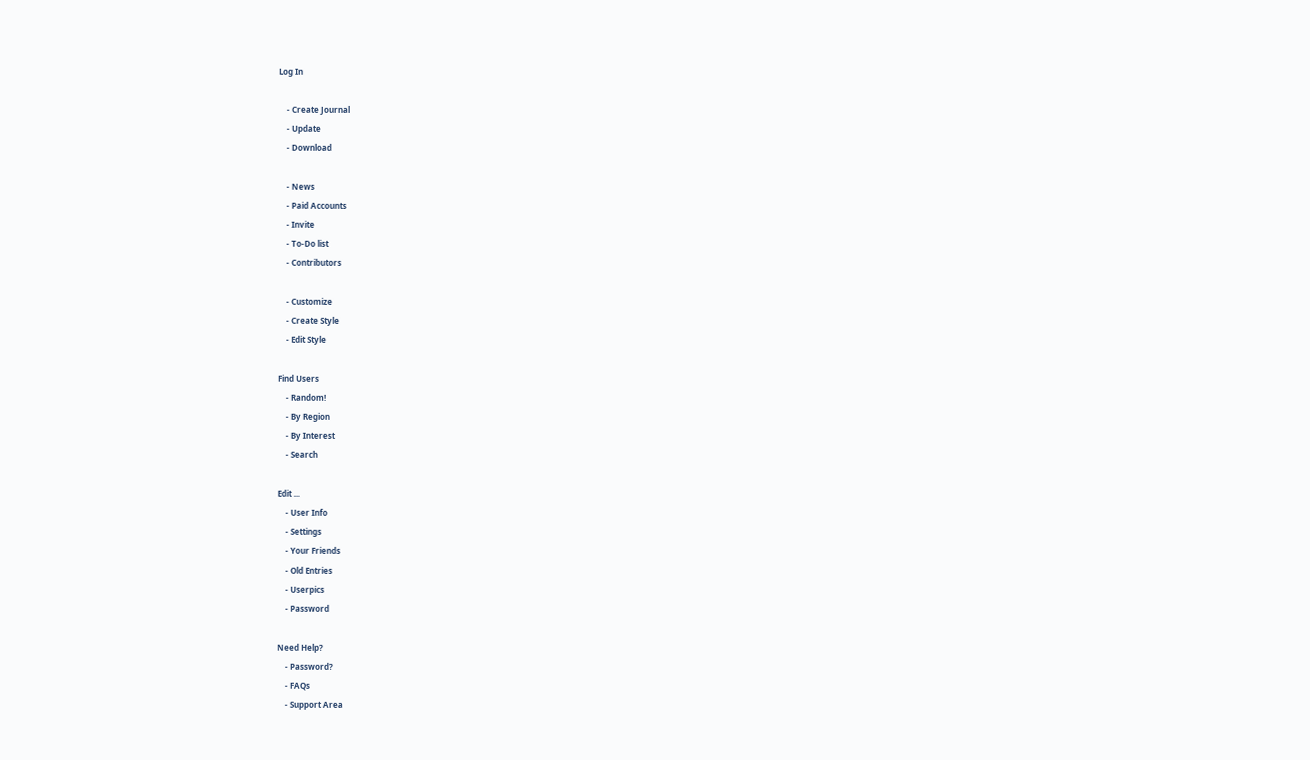Log In

    - Create Journal
    - Update
    - Download

    - News
    - Paid Accounts
    - Invite
    - To-Do list
    - Contributors

    - Customize
    - Create Style
    - Edit Style

Find Users
    - Random!
    - By Region
    - By Interest
    - Search

Edit ...
    - User Info
    - Settings
    - Your Friends
    - Old Entries
    - Userpics
    - Password

Need Help?
    - Password?
    - FAQs
    - Support Area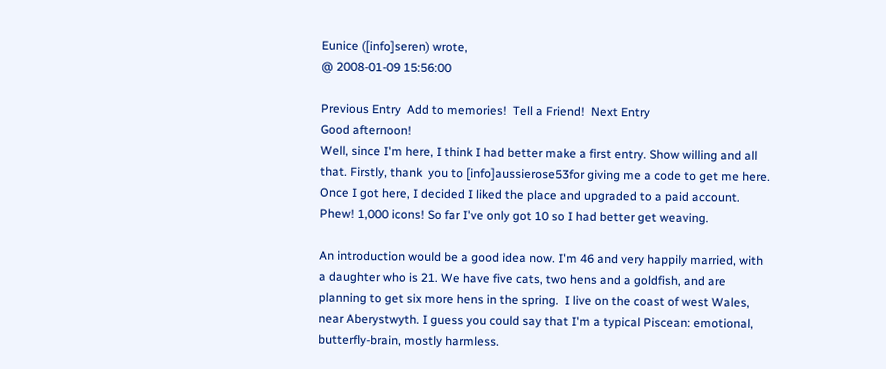Eunice ([info]seren) wrote,
@ 2008-01-09 15:56:00

Previous Entry  Add to memories!  Tell a Friend!  Next Entry
Good afternoon!
Well, since I'm here, I think I had better make a first entry. Show willing and all that. Firstly, thank  you to [info]aussierose53for giving me a code to get me here. Once I got here, I decided I liked the place and upgraded to a paid account. Phew! 1,000 icons! So far I've only got 10 so I had better get weaving.

An introduction would be a good idea now. I'm 46 and very happily married, with a daughter who is 21. We have five cats, two hens and a goldfish, and are planning to get six more hens in the spring.  I live on the coast of west Wales, near Aberystwyth. I guess you could say that I'm a typical Piscean: emotional, butterfly-brain, mostly harmless.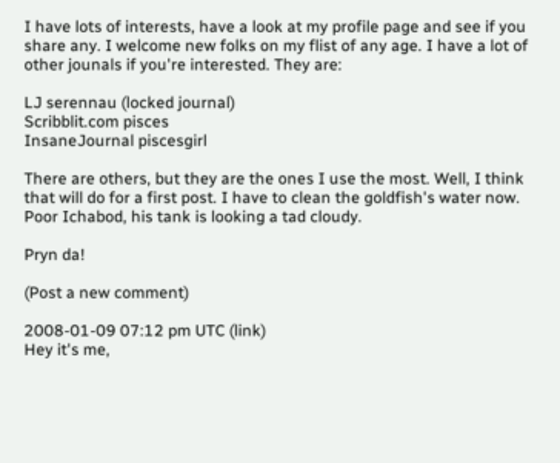I have lots of interests, have a look at my profile page and see if you share any. I welcome new folks on my flist of any age. I have a lot of other jounals if you're interested. They are:

LJ serennau (locked journal)
Scribblit.com pisces
InsaneJournal piscesgirl

There are others, but they are the ones I use the most. Well, I think that will do for a first post. I have to clean the goldfish's water now. Poor Ichabod, his tank is looking a tad cloudy.

Pryn da!

(Post a new comment)

2008-01-09 07:12 pm UTC (link)
Hey it's me,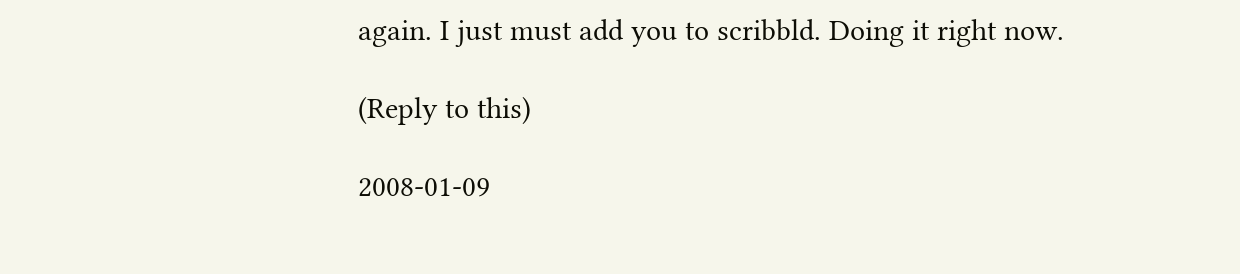again. I just must add you to scribbld. Doing it right now.

(Reply to this)

2008-01-09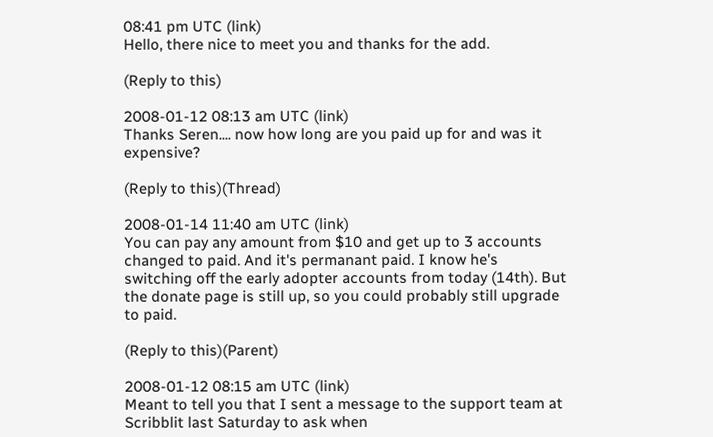08:41 pm UTC (link)
Hello, there nice to meet you and thanks for the add.

(Reply to this)

2008-01-12 08:13 am UTC (link)
Thanks Seren.... now how long are you paid up for and was it expensive?

(Reply to this)(Thread)

2008-01-14 11:40 am UTC (link)
You can pay any amount from $10 and get up to 3 accounts changed to paid. And it's permanant paid. I know he's switching off the early adopter accounts from today (14th). But the donate page is still up, so you could probably still upgrade to paid.

(Reply to this)(Parent)

2008-01-12 08:15 am UTC (link)
Meant to tell you that I sent a message to the support team at Scribblit last Saturday to ask when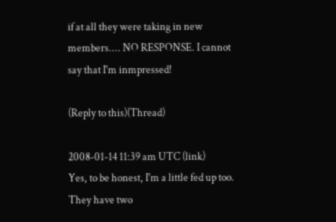if at all they were taking in new members.... NO RESPONSE. I cannot say that I'm inmpressed!

(Reply to this)(Thread)

2008-01-14 11:39 am UTC (link)
Yes, to be honest, I'm a little fed up too. They have two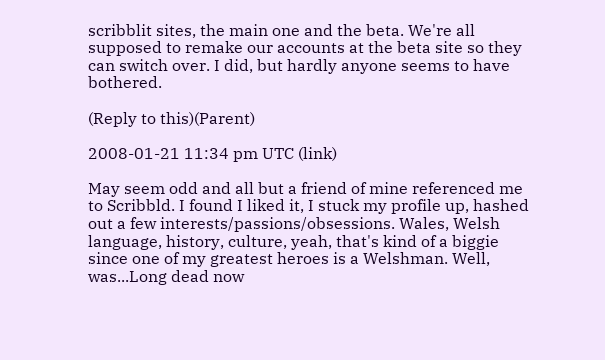scribblit sites, the main one and the beta. We're all supposed to remake our accounts at the beta site so they can switch over. I did, but hardly anyone seems to have bothered.

(Reply to this)(Parent)

2008-01-21 11:34 pm UTC (link)

May seem odd and all but a friend of mine referenced me to Scribbld. I found I liked it, I stuck my profile up, hashed out a few interests/passions/obsessions. Wales, Welsh language, history, culture, yeah, that's kind of a biggie since one of my greatest heroes is a Welshman. Well, was...Long dead now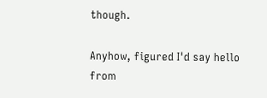though.

Anyhow, figured I'd say hello from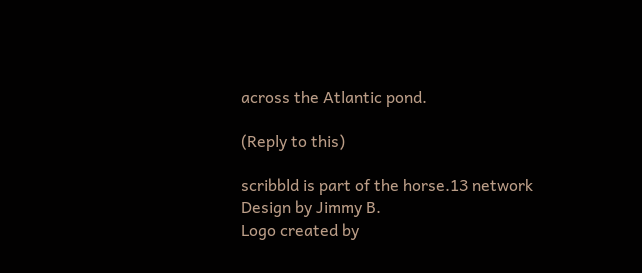across the Atlantic pond.

(Reply to this)

scribbld is part of the horse.13 network
Design by Jimmy B.
Logo created by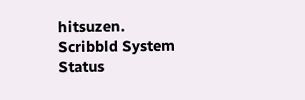hitsuzen.
Scribbld System Status